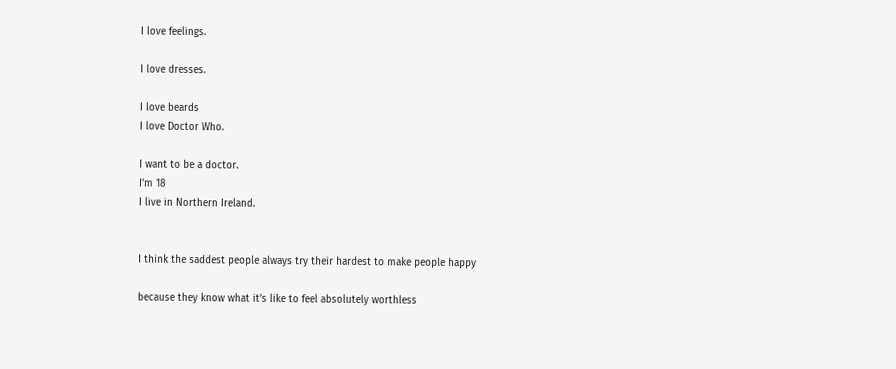I love feelings.

I love dresses.

I love beards
I love Doctor Who.

I want to be a doctor.
I'm 18
I live in Northern Ireland.


I think the saddest people always try their hardest to make people happy

because they know what it’s like to feel absolutely worthless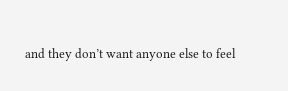and they don’t want anyone else to feel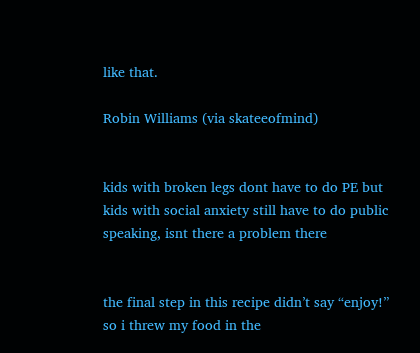like that.

Robin Williams (via skateeofmind)


kids with broken legs dont have to do PE but kids with social anxiety still have to do public speaking, isnt there a problem there


the final step in this recipe didn’t say “enjoy!” so i threw my food in the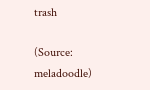trash

(Source: meladoodle)